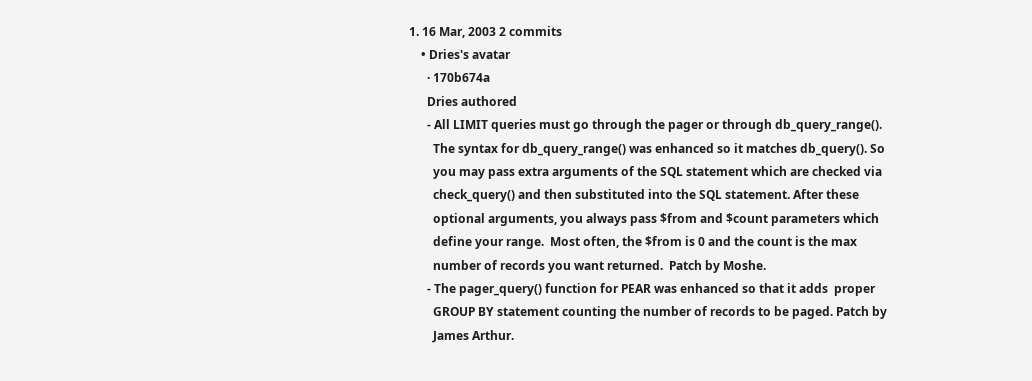1. 16 Mar, 2003 2 commits
    • Dries's avatar
      · 170b674a
      Dries authored
      - All LIMIT queries must go through the pager or through db_query_range().
        The syntax for db_query_range() was enhanced so it matches db_query(). So
        you may pass extra arguments of the SQL statement which are checked via
        check_query() and then substituted into the SQL statement. After these
        optional arguments, you always pass $from and $count parameters which
        define your range.  Most often, the $from is 0 and the count is the max
        number of records you want returned.  Patch by Moshe.
      - The pager_query() function for PEAR was enhanced so that it adds  proper
        GROUP BY statement counting the number of records to be paged. Patch by
        James Arthur.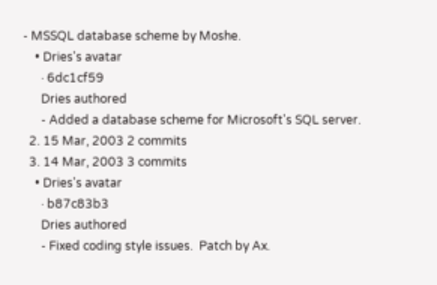- MSSQL database scheme by Moshe.
    • Dries's avatar
      · 6dc1cf59
      Dries authored
      - Added a database scheme for Microsoft's SQL server.
  2. 15 Mar, 2003 2 commits
  3. 14 Mar, 2003 3 commits
    • Dries's avatar
      · b87c83b3
      Dries authored
      - Fixed coding style issues.  Patch by Ax.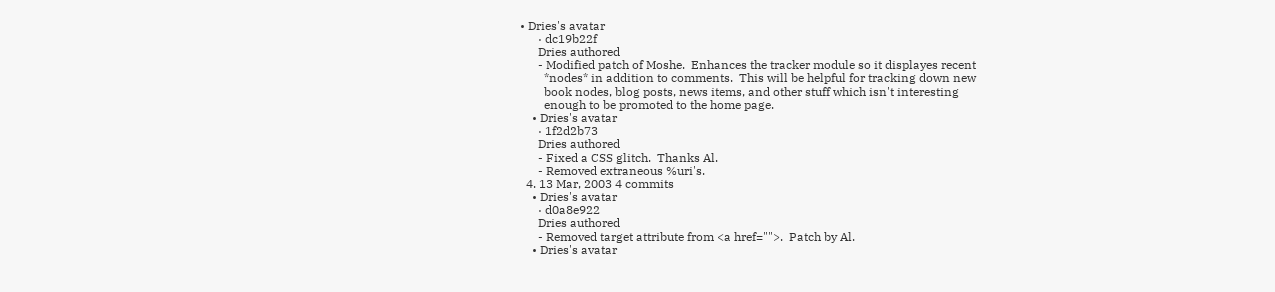• Dries's avatar
      · dc19b22f
      Dries authored
      - Modified patch of Moshe.  Enhances the tracker module so it displayes recent
        *nodes* in addition to comments.  This will be helpful for tracking down new
        book nodes, blog posts, news items, and other stuff which isn't interesting
        enough to be promoted to the home page.
    • Dries's avatar
      · 1f2d2b73
      Dries authored
      - Fixed a CSS glitch.  Thanks Al.
      - Removed extraneous %uri's.
  4. 13 Mar, 2003 4 commits
    • Dries's avatar
      · d0a8e922
      Dries authored
      - Removed target attribute from <a href="">.  Patch by Al.
    • Dries's avatar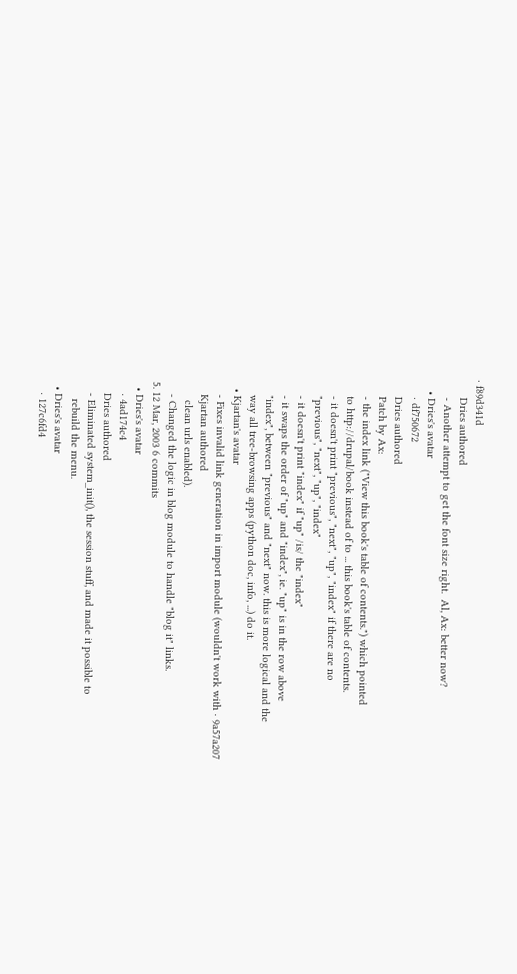· f89d341d
      Dries authored
      - Another attempt to get the font size right.  Al, Ax: better now?
    • Dries's avatar
      · df750672
      Dries authored
      Patch by Ax:
      - the index link ("View this book's table of contents.") which pointed
      to http://drupal/book instead of to ... this book's table of contents.
      - it doesn't print "previous", "next", "up", "index" if there are no
      "previous", "next", "up", "index"
      - it doesn't print "index" if "up" /is/ the "index"
      - it swaps the order of "up" and "index", ie. "up" is in the row above
      "index", between "previous" and "next" now. this is more logical and the
      way all tree-browsing apps (python doc, info, ...) do it.
    • Kjartan's avatar
      - Fixes invalid link generation in import module (wouldn't work with · 9a57a207
      Kjartan authored
        clean urls enabled).
      - Changed the logic in blog module to handle "blog it" links.
  5. 12 Mar, 2003 6 commits
    • Dries's avatar
      · 4ad174c4
      Dries authored
      - Eliminated system_init(), the session stuff, and made it possible to
        rebuild the menu.
    • Dries's avatar
      · 127c6fd4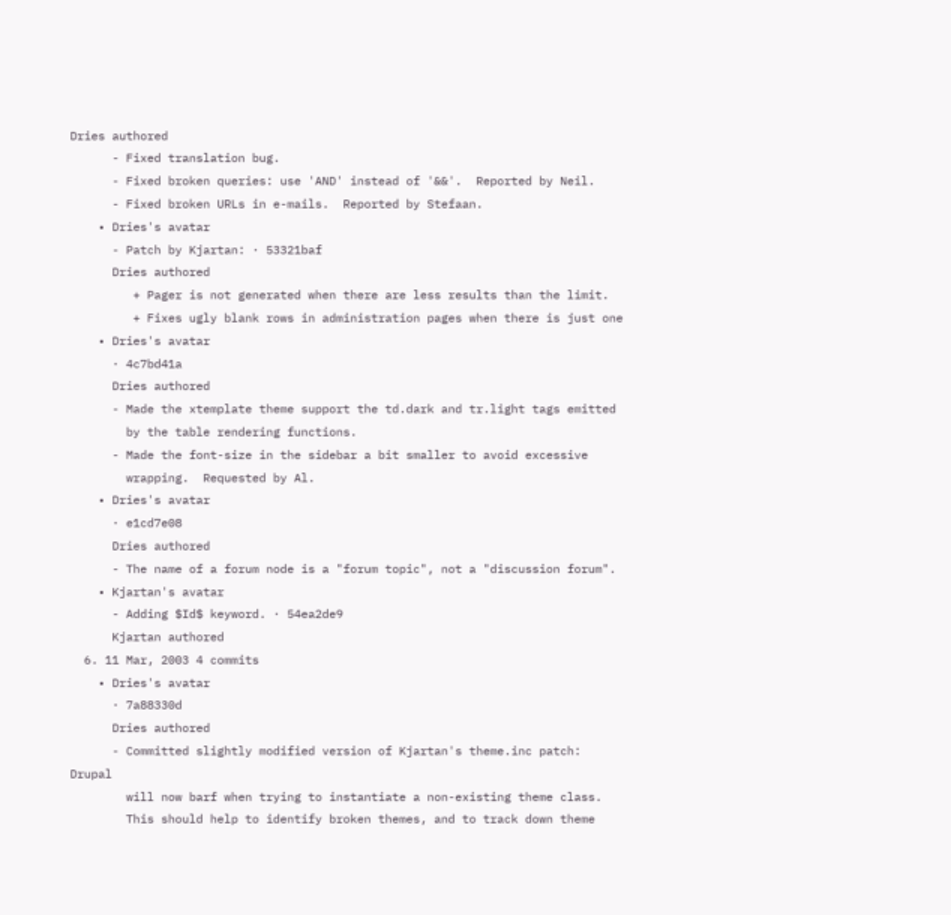Dries authored
      - Fixed translation bug.
      - Fixed broken queries: use 'AND' instead of '&&'.  Reported by Neil.
      - Fixed broken URLs in e-mails.  Reported by Stefaan.
    • Dries's avatar
      - Patch by Kjartan: · 53321baf
      Dries authored
         + Pager is not generated when there are less results than the limit.
         + Fixes ugly blank rows in administration pages when there is just one
    • Dries's avatar
      · 4c7bd41a
      Dries authored
      - Made the xtemplate theme support the td.dark and tr.light tags emitted
        by the table rendering functions.
      - Made the font-size in the sidebar a bit smaller to avoid excessive
        wrapping.  Requested by Al.
    • Dries's avatar
      · e1cd7e08
      Dries authored
      - The name of a forum node is a "forum topic", not a "discussion forum".
    • Kjartan's avatar
      - Adding $Id$ keyword. · 54ea2de9
      Kjartan authored
  6. 11 Mar, 2003 4 commits
    • Dries's avatar
      · 7a88330d
      Dries authored
      - Committed slightly modified version of Kjartan's theme.inc patch: Drupal
        will now barf when trying to instantiate a non-existing theme class.
        This should help to identify broken themes, and to track down theme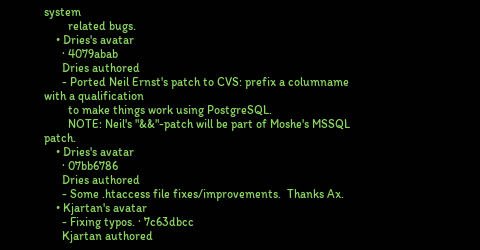system
        related bugs.
    • Dries's avatar
      · 4079abab
      Dries authored
      - Ported Neil Ernst's patch to CVS: prefix a columname with a qualification
        to make things work using PostgreSQL.
        NOTE: Neil's "&&"-patch will be part of Moshe's MSSQL patch.
    • Dries's avatar
      · 07bb6786
      Dries authored
      - Some .htaccess file fixes/improvements.  Thanks Ax.
    • Kjartan's avatar
      - Fixing typos. · 7c63dbcc
      Kjartan authored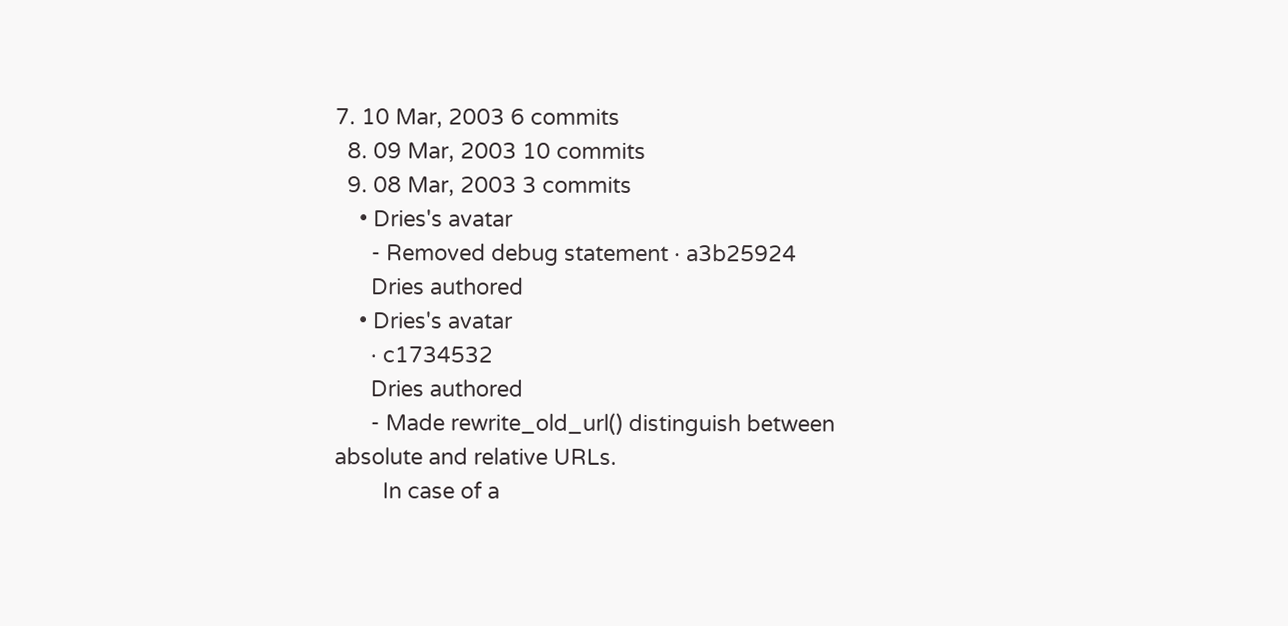7. 10 Mar, 2003 6 commits
  8. 09 Mar, 2003 10 commits
  9. 08 Mar, 2003 3 commits
    • Dries's avatar
      - Removed debug statement · a3b25924
      Dries authored
    • Dries's avatar
      · c1734532
      Dries authored
      - Made rewrite_old_url() distinguish between absolute and relative URLs.
        In case of a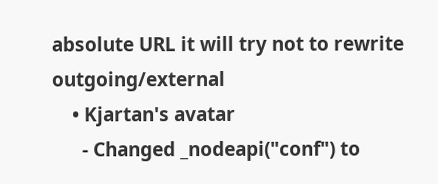absolute URL it will try not to rewrite outgoing/external
    • Kjartan's avatar
      - Changed _nodeapi("conf") to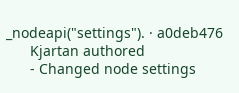_nodeapi("settings"). · a0deb476
      Kjartan authored
      - Changed node settings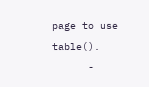page to use table().
      -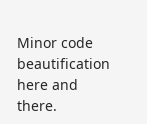Minor code beautification here and there.